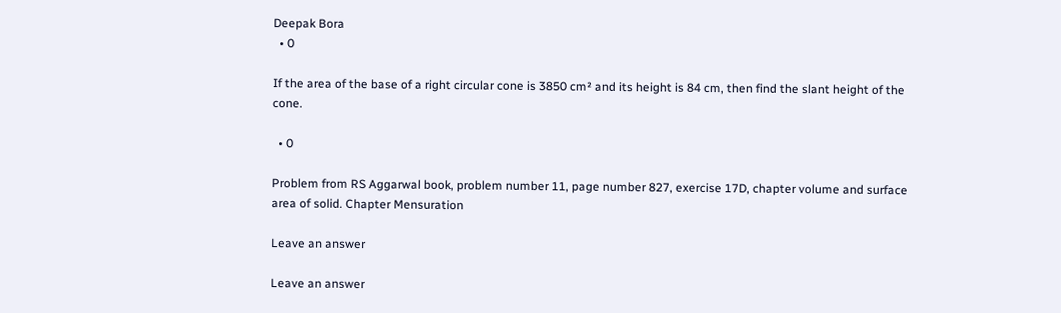Deepak Bora
  • 0

If the area of the base of a right circular cone is 3850 cm² and its height is 84 cm, then find the slant height of the cone.

  • 0

Problem from RS Aggarwal book, problem number 11, page number 827, exercise 17D, chapter volume and surface area of solid. Chapter Mensuration

Leave an answer

Leave an answer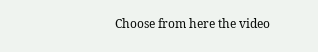Choose from here the video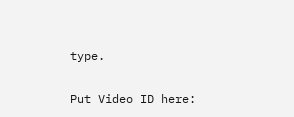type.

Put Video ID here: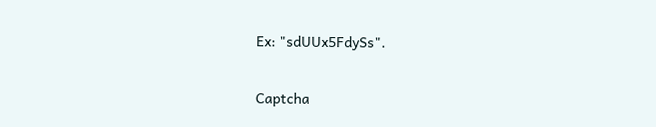Ex: "sdUUx5FdySs".

Captcha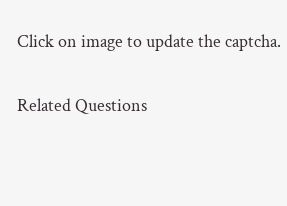Click on image to update the captcha.

Related Questions